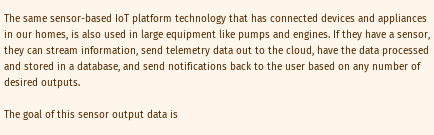The same sensor-based IoT platform technology that has connected devices and appliances in our homes, is also used in large equipment like pumps and engines. If they have a sensor, they can stream information, send telemetry data out to the cloud, have the data processed and stored in a database, and send notifications back to the user based on any number of desired outputs.

The goal of this sensor output data is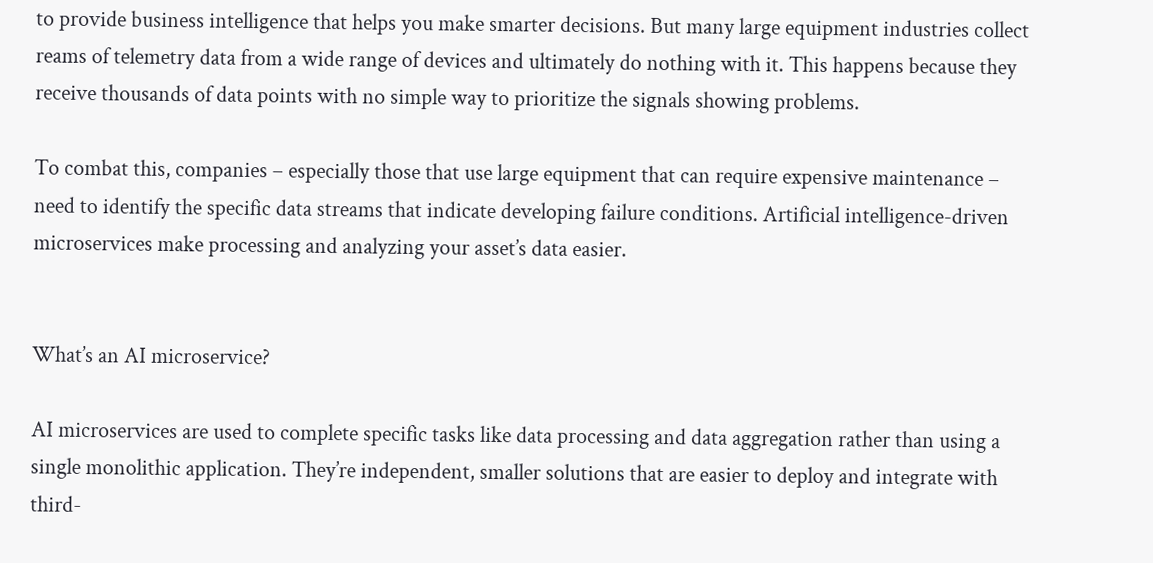to provide business intelligence that helps you make smarter decisions. But many large equipment industries collect reams of telemetry data from a wide range of devices and ultimately do nothing with it. This happens because they receive thousands of data points with no simple way to prioritize the signals showing problems.

To combat this, companies – especially those that use large equipment that can require expensive maintenance – need to identify the specific data streams that indicate developing failure conditions. Artificial intelligence-driven microservices make processing and analyzing your asset’s data easier.


What’s an AI microservice?

AI microservices are used to complete specific tasks like data processing and data aggregation rather than using a single monolithic application. They’re independent, smaller solutions that are easier to deploy and integrate with third-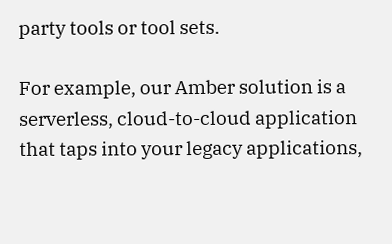party tools or tool sets.

For example, our Amber solution is a serverless, cloud-to-cloud application that taps into your legacy applications,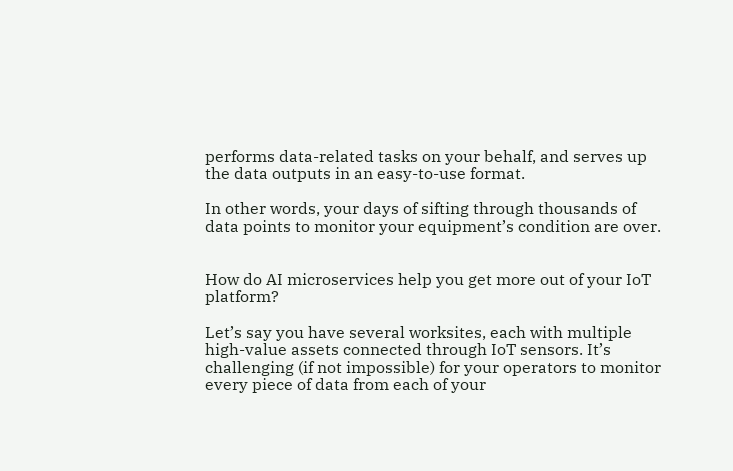performs data-related tasks on your behalf, and serves up the data outputs in an easy-to-use format.

In other words, your days of sifting through thousands of data points to monitor your equipment’s condition are over.


How do AI microservices help you get more out of your IoT platform?

Let’s say you have several worksites, each with multiple high-value assets connected through IoT sensors. It’s challenging (if not impossible) for your operators to monitor every piece of data from each of your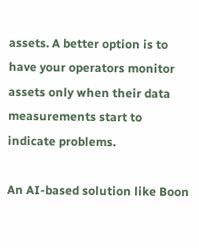assets. A better option is to have your operators monitor assets only when their data measurements start to indicate problems.

An AI-based solution like Boon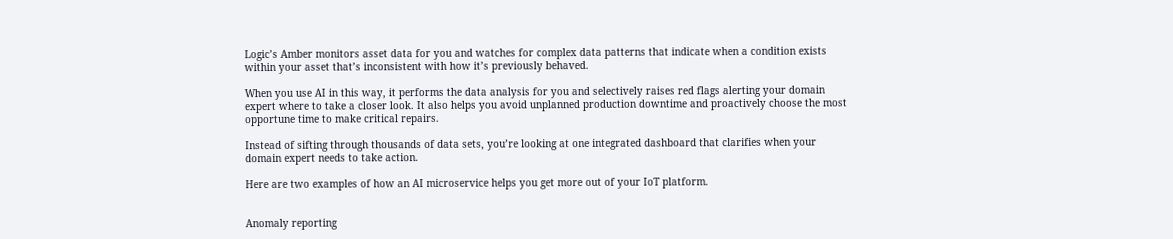Logic’s Amber monitors asset data for you and watches for complex data patterns that indicate when a condition exists within your asset that’s inconsistent with how it’s previously behaved.

When you use AI in this way, it performs the data analysis for you and selectively raises red flags alerting your domain expert where to take a closer look. It also helps you avoid unplanned production downtime and proactively choose the most opportune time to make critical repairs.

Instead of sifting through thousands of data sets, you’re looking at one integrated dashboard that clarifies when your domain expert needs to take action.

Here are two examples of how an AI microservice helps you get more out of your IoT platform.


Anomaly reporting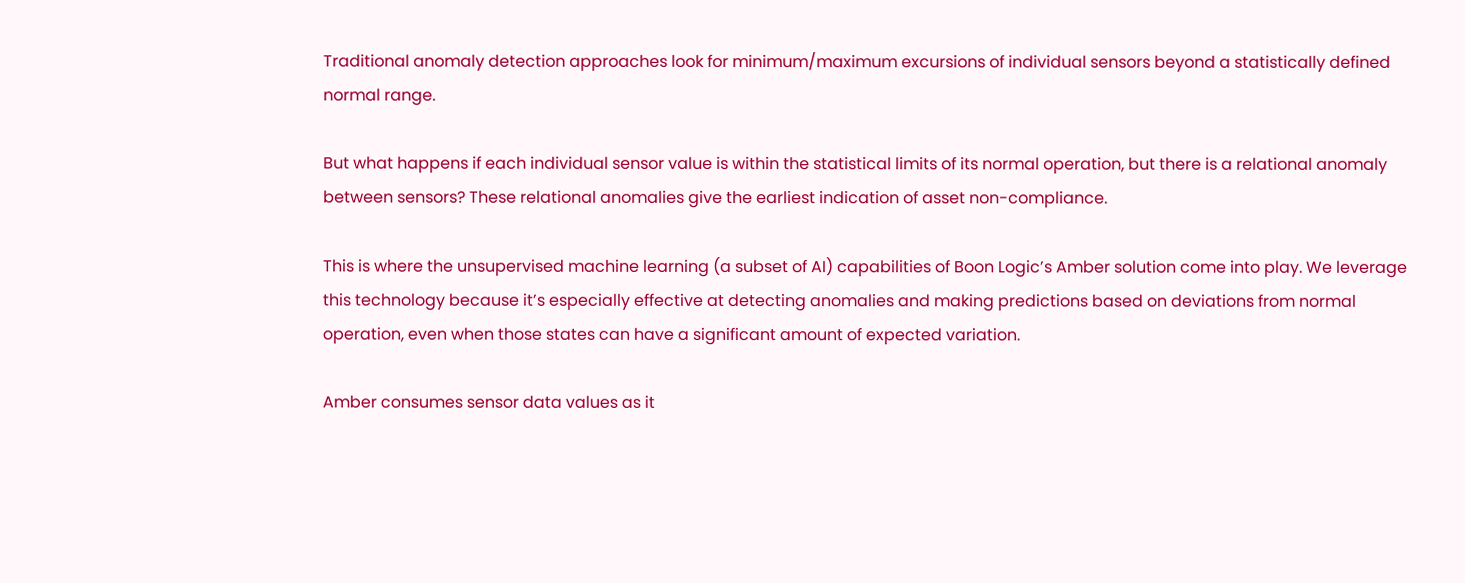Traditional anomaly detection approaches look for minimum/maximum excursions of individual sensors beyond a statistically defined normal range.

But what happens if each individual sensor value is within the statistical limits of its normal operation, but there is a relational anomaly between sensors? These relational anomalies give the earliest indication of asset non-compliance.

This is where the unsupervised machine learning (a subset of AI) capabilities of Boon Logic’s Amber solution come into play. We leverage this technology because it’s especially effective at detecting anomalies and making predictions based on deviations from normal operation, even when those states can have a significant amount of expected variation.

Amber consumes sensor data values as it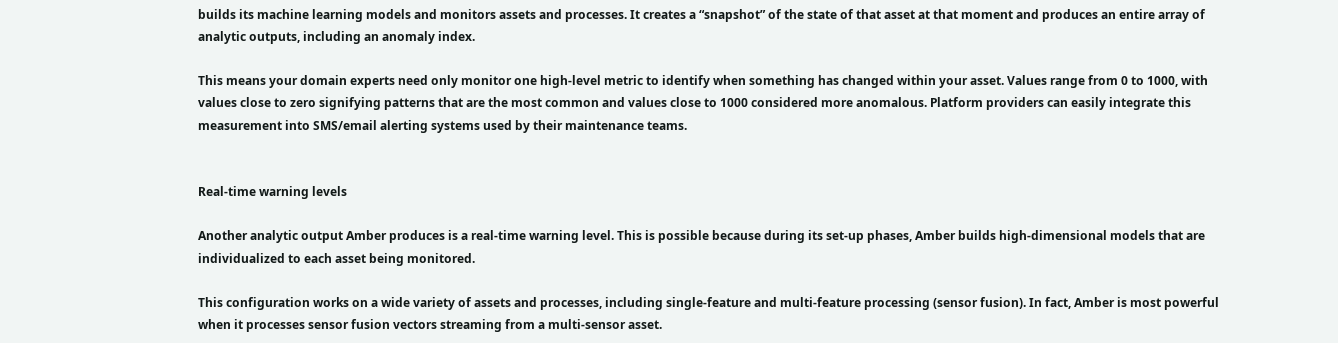builds its machine learning models and monitors assets and processes. It creates a “snapshot” of the state of that asset at that moment and produces an entire array of analytic outputs, including an anomaly index.

This means your domain experts need only monitor one high-level metric to identify when something has changed within your asset. Values range from 0 to 1000, with values close to zero signifying patterns that are the most common and values close to 1000 considered more anomalous. Platform providers can easily integrate this measurement into SMS/email alerting systems used by their maintenance teams.


Real-time warning levels

Another analytic output Amber produces is a real-time warning level. This is possible because during its set-up phases, Amber builds high-dimensional models that are individualized to each asset being monitored.

This configuration works on a wide variety of assets and processes, including single-feature and multi-feature processing (sensor fusion). In fact, Amber is most powerful when it processes sensor fusion vectors streaming from a multi-sensor asset.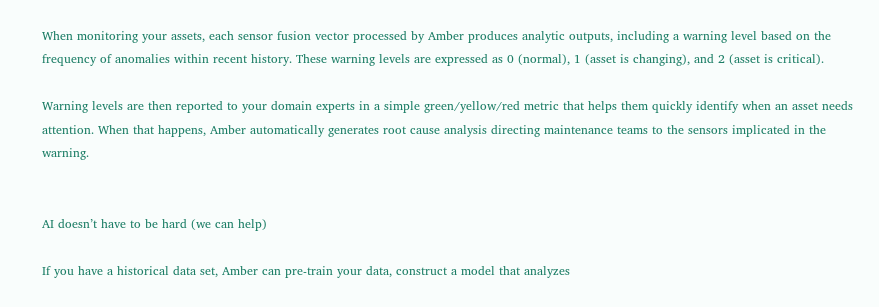When monitoring your assets, each sensor fusion vector processed by Amber produces analytic outputs, including a warning level based on the frequency of anomalies within recent history. These warning levels are expressed as 0 (normal), 1 (asset is changing), and 2 (asset is critical).

Warning levels are then reported to your domain experts in a simple green/yellow/red metric that helps them quickly identify when an asset needs attention. When that happens, Amber automatically generates root cause analysis directing maintenance teams to the sensors implicated in the warning.


AI doesn’t have to be hard (we can help)

If you have a historical data set, Amber can pre-train your data, construct a model that analyzes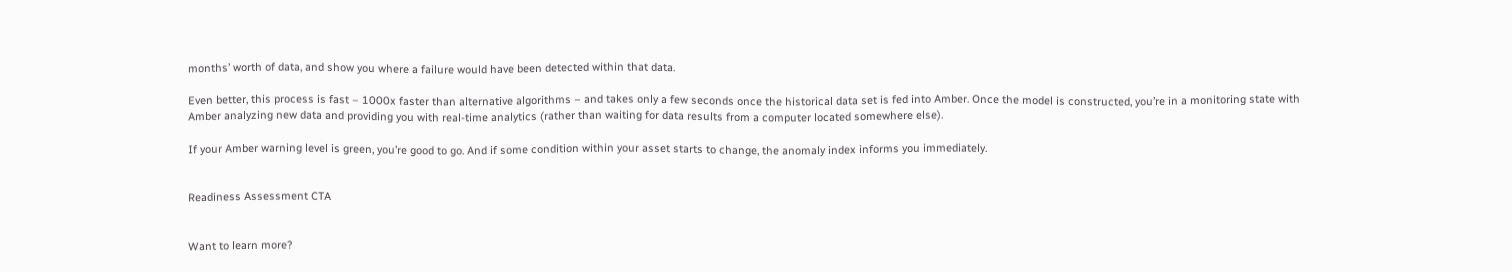months’ worth of data, and show you where a failure would have been detected within that data.

Even better, this process is fast – 1000x faster than alternative algorithms – and takes only a few seconds once the historical data set is fed into Amber. Once the model is constructed, you’re in a monitoring state with Amber analyzing new data and providing you with real-time analytics (rather than waiting for data results from a computer located somewhere else).

If your Amber warning level is green, you’re good to go. And if some condition within your asset starts to change, the anomaly index informs you immediately.


Readiness Assessment CTA


Want to learn more?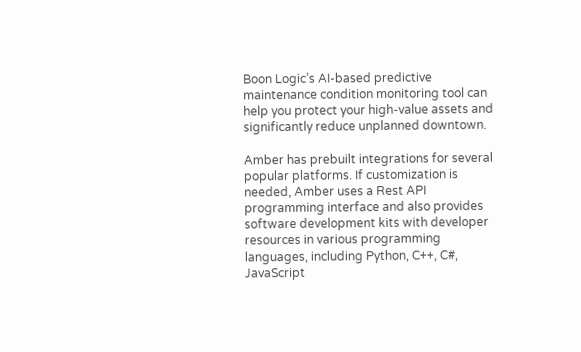Boon Logic’s AI-based predictive maintenance condition monitoring tool can help you protect your high-value assets and significantly reduce unplanned downtown.

Amber has prebuilt integrations for several popular platforms. If customization is needed, Amber uses a Rest API programming interface and also provides software development kits with developer resources in various programming languages, including Python, C++, C#, JavaScript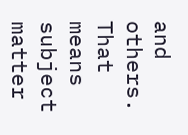and others. That means subject matter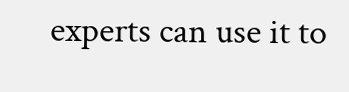experts can use it to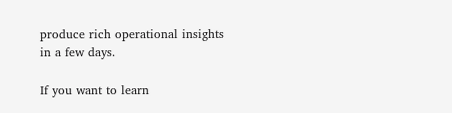produce rich operational insights in a few days.

If you want to learn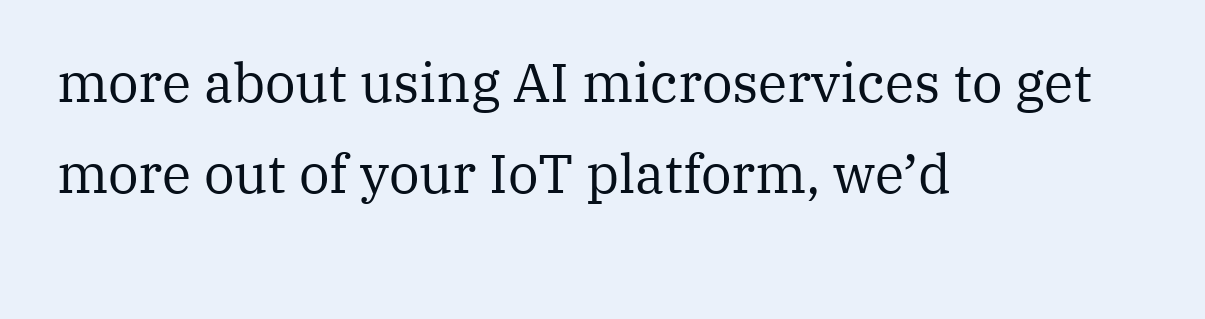more about using AI microservices to get more out of your IoT platform, we’d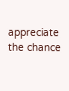appreciate the chance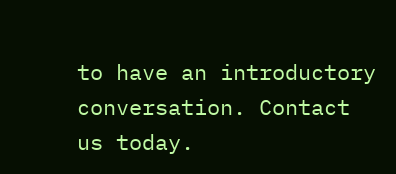to have an introductory conversation. Contact us today.